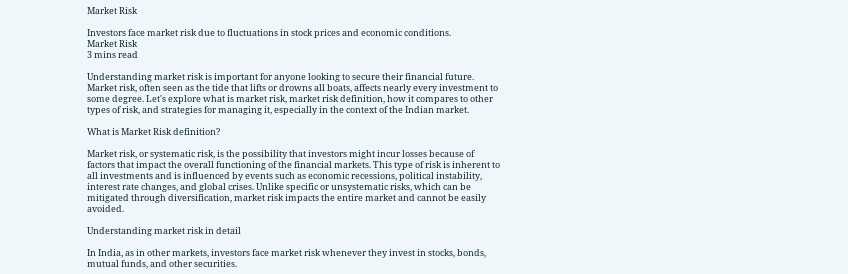Market Risk

Investors face market risk due to fluctuations in stock prices and economic conditions.
Market Risk
3 mins read

Understanding market risk is important for anyone looking to secure their financial future. Market risk, often seen as the tide that lifts or drowns all boats, affects nearly every investment to some degree. Let's explore what is market risk, market risk definition, how it compares to other types of risk, and strategies for managing it, especially in the context of the Indian market.

What is Market Risk definition?

Market risk, or systematic risk, is the possibility that investors might incur losses because of factors that impact the overall functioning of the financial markets. This type of risk is inherent to all investments and is influenced by events such as economic recessions, political instability, interest rate changes, and global crises. Unlike specific or unsystematic risks, which can be mitigated through diversification, market risk impacts the entire market and cannot be easily avoided.

Understanding market risk in detail

In India, as in other markets, investors face market risk whenever they invest in stocks, bonds, mutual funds, and other securities.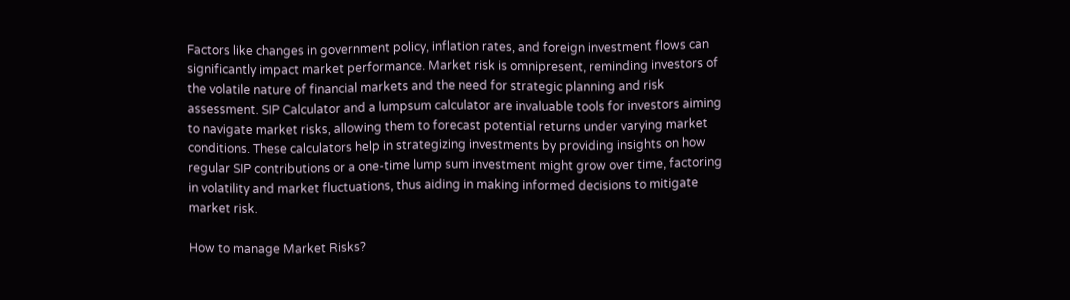Factors like changes in government policy, inflation rates, and foreign investment flows can significantly impact market performance. Market risk is omnipresent, reminding investors of the volatile nature of financial markets and the need for strategic planning and risk assessment. SIP Calculator and a lumpsum calculator are invaluable tools for investors aiming to navigate market risks, allowing them to forecast potential returns under varying market conditions. These calculators help in strategizing investments by providing insights on how regular SIP contributions or a one-time lump sum investment might grow over time, factoring in volatility and market fluctuations, thus aiding in making informed decisions to mitigate market risk.

How to manage Market Risks?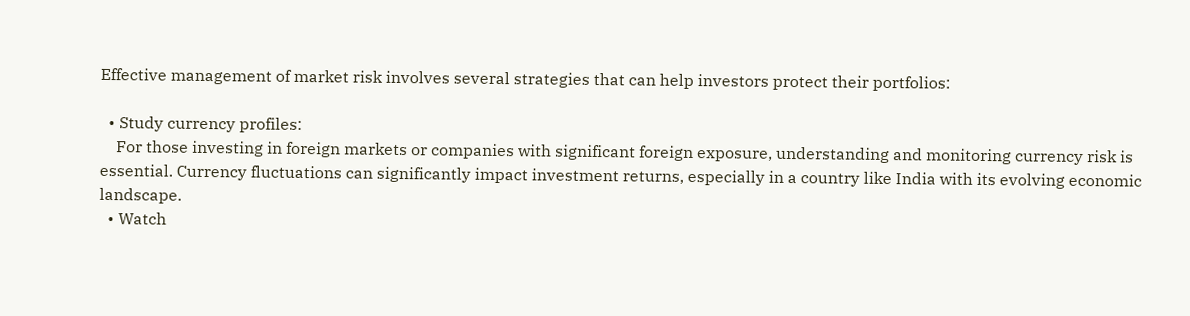Effective management of market risk involves several strategies that can help investors protect their portfolios:

  • Study currency profiles:
    For those investing in foreign markets or companies with significant foreign exposure, understanding and monitoring currency risk is essential. Currency fluctuations can significantly impact investment returns, especially in a country like India with its evolving economic landscape.
  • Watch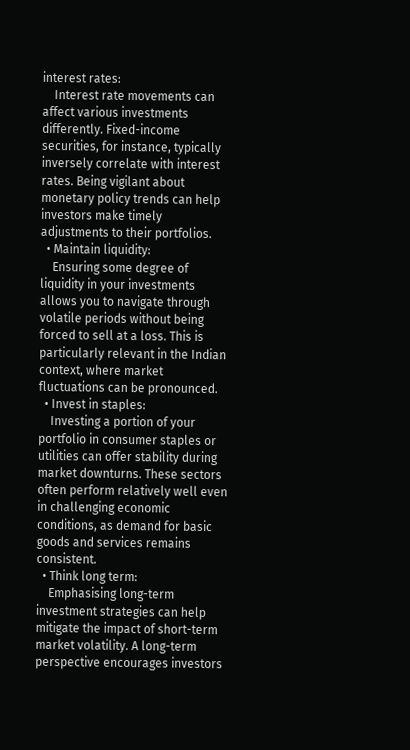interest rates:
    Interest rate movements can affect various investments differently. Fixed-income securities, for instance, typically inversely correlate with interest rates. Being vigilant about monetary policy trends can help investors make timely adjustments to their portfolios.
  • Maintain liquidity:
    Ensuring some degree of liquidity in your investments allows you to navigate through volatile periods without being forced to sell at a loss. This is particularly relevant in the Indian context, where market fluctuations can be pronounced.
  • Invest in staples:
    Investing a portion of your portfolio in consumer staples or utilities can offer stability during market downturns. These sectors often perform relatively well even in challenging economic conditions, as demand for basic goods and services remains consistent.
  • Think long term:
    Emphasising long-term investment strategies can help mitigate the impact of short-term market volatility. A long-term perspective encourages investors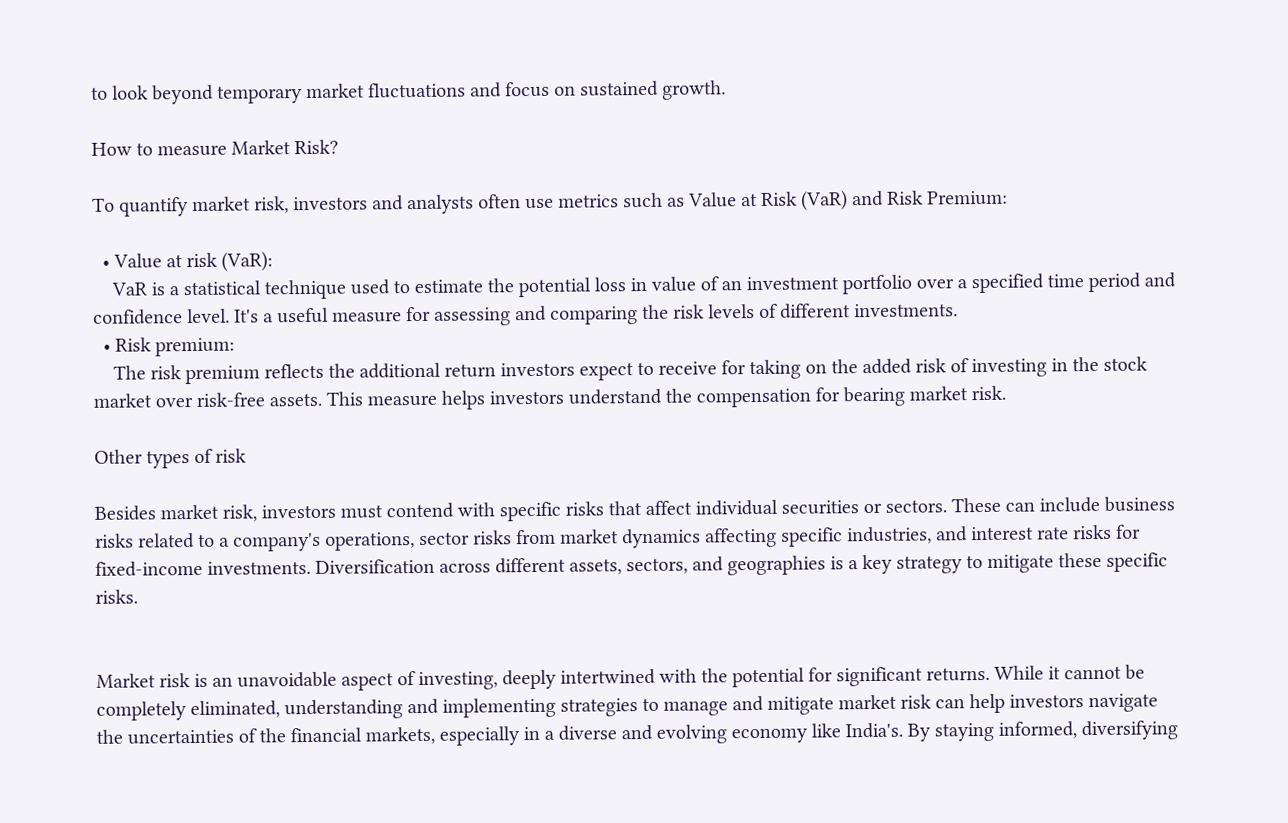to look beyond temporary market fluctuations and focus on sustained growth.

How to measure Market Risk?

To quantify market risk, investors and analysts often use metrics such as Value at Risk (VaR) and Risk Premium:

  • Value at risk (VaR):
    VaR is a statistical technique used to estimate the potential loss in value of an investment portfolio over a specified time period and confidence level. It's a useful measure for assessing and comparing the risk levels of different investments.
  • Risk premium:
    The risk premium reflects the additional return investors expect to receive for taking on the added risk of investing in the stock market over risk-free assets. This measure helps investors understand the compensation for bearing market risk.

Other types of risk

Besides market risk, investors must contend with specific risks that affect individual securities or sectors. These can include business risks related to a company's operations, sector risks from market dynamics affecting specific industries, and interest rate risks for fixed-income investments. Diversification across different assets, sectors, and geographies is a key strategy to mitigate these specific risks.


Market risk is an unavoidable aspect of investing, deeply intertwined with the potential for significant returns. While it cannot be completely eliminated, understanding and implementing strategies to manage and mitigate market risk can help investors navigate the uncertainties of the financial markets, especially in a diverse and evolving economy like India's. By staying informed, diversifying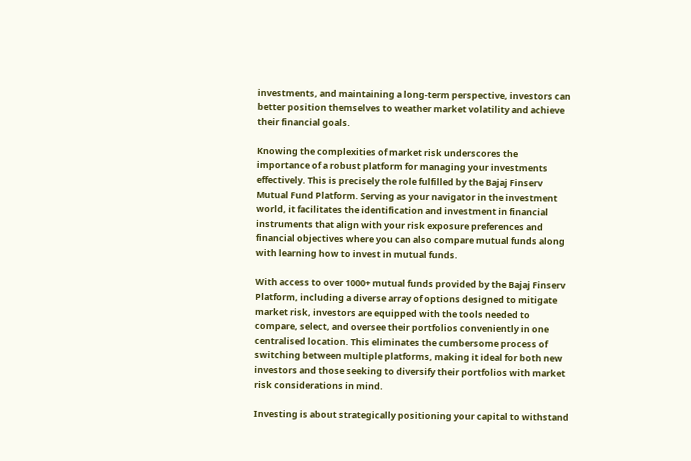investments, and maintaining a long-term perspective, investors can better position themselves to weather market volatility and achieve their financial goals.

Knowing the complexities of market risk underscores the importance of a robust platform for managing your investments effectively. This is precisely the role fulfilled by the Bajaj Finserv Mutual Fund Platform. Serving as your navigator in the investment world, it facilitates the identification and investment in financial instruments that align with your risk exposure preferences and financial objectives where you can also compare mutual funds along with learning how to invest in mutual funds.

With access to over 1000+ mutual funds provided by the Bajaj Finserv Platform, including a diverse array of options designed to mitigate market risk, investors are equipped with the tools needed to compare, select, and oversee their portfolios conveniently in one centralised location. This eliminates the cumbersome process of switching between multiple platforms, making it ideal for both new investors and those seeking to diversify their portfolios with market risk considerations in mind.

Investing is about strategically positioning your capital to withstand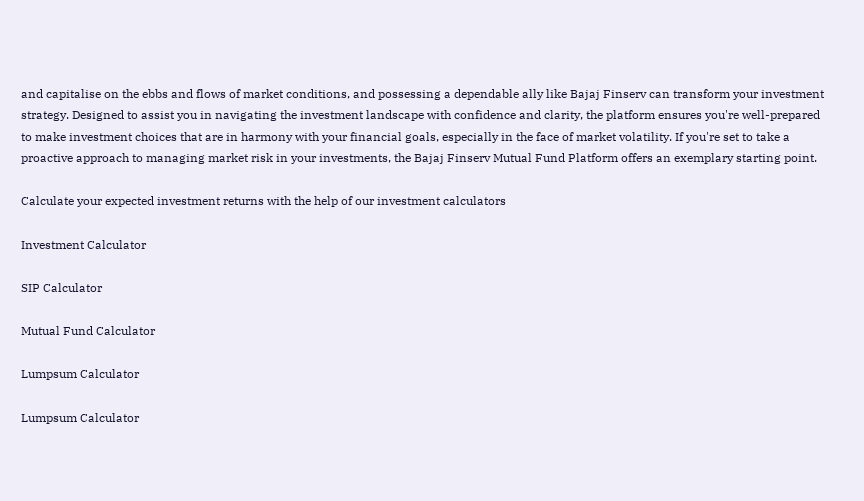and capitalise on the ebbs and flows of market conditions, and possessing a dependable ally like Bajaj Finserv can transform your investment strategy. Designed to assist you in navigating the investment landscape with confidence and clarity, the platform ensures you're well-prepared to make investment choices that are in harmony with your financial goals, especially in the face of market volatility. If you're set to take a proactive approach to managing market risk in your investments, the Bajaj Finserv Mutual Fund Platform offers an exemplary starting point.

Calculate your expected investment returns with the help of our investment calculators

Investment Calculator

SIP Calculator

Mutual Fund Calculator

Lumpsum Calculator

Lumpsum Calculator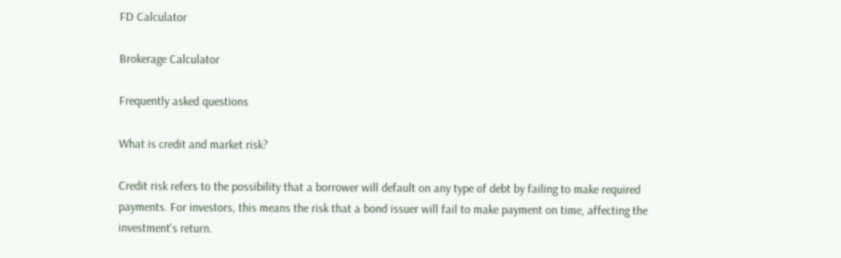FD Calculator

Brokerage Calculator

Frequently asked questions

What is credit and market risk?

Credit risk refers to the possibility that a borrower will default on any type of debt by failing to make required payments. For investors, this means the risk that a bond issuer will fail to make payment on time, affecting the investment's return.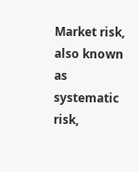Market risk, also known as systematic risk,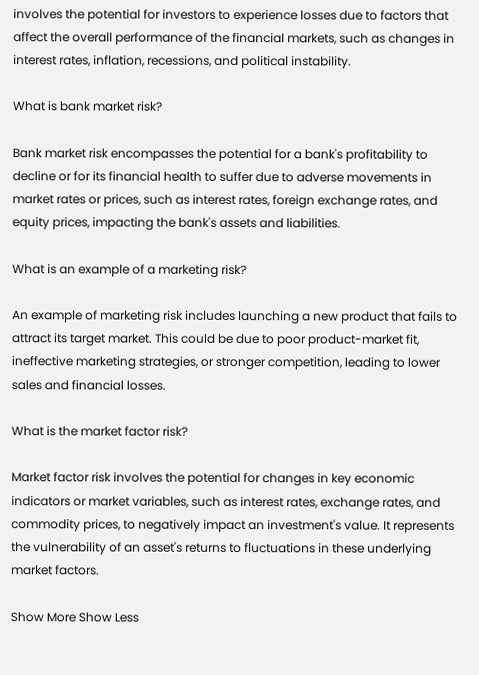involves the potential for investors to experience losses due to factors that affect the overall performance of the financial markets, such as changes in interest rates, inflation, recessions, and political instability.

What is bank market risk?

Bank market risk encompasses the potential for a bank's profitability to decline or for its financial health to suffer due to adverse movements in market rates or prices, such as interest rates, foreign exchange rates, and equity prices, impacting the bank's assets and liabilities.

What is an example of a marketing risk?

An example of marketing risk includes launching a new product that fails to attract its target market. This could be due to poor product-market fit, ineffective marketing strategies, or stronger competition, leading to lower sales and financial losses.

What is the market factor risk?

Market factor risk involves the potential for changes in key economic indicators or market variables, such as interest rates, exchange rates, and commodity prices, to negatively impact an investment's value. It represents the vulnerability of an asset's returns to fluctuations in these underlying market factors.

Show More Show Less